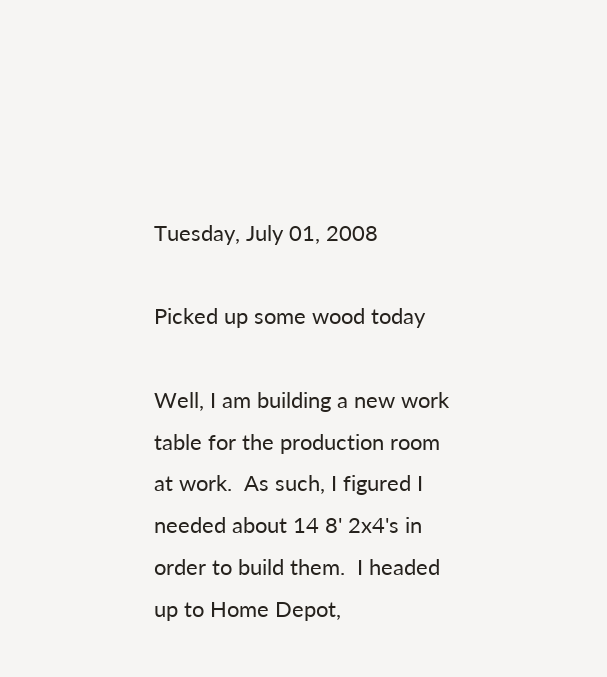Tuesday, July 01, 2008

Picked up some wood today

Well, I am building a new work table for the production room at work.  As such, I figured I needed about 14 8' 2x4's in order to build them.  I headed up to Home Depot,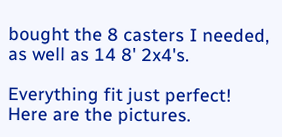bought the 8 casters I needed, as well as 14 8' 2x4's.

Everything fit just perfect! Here are the pictures.